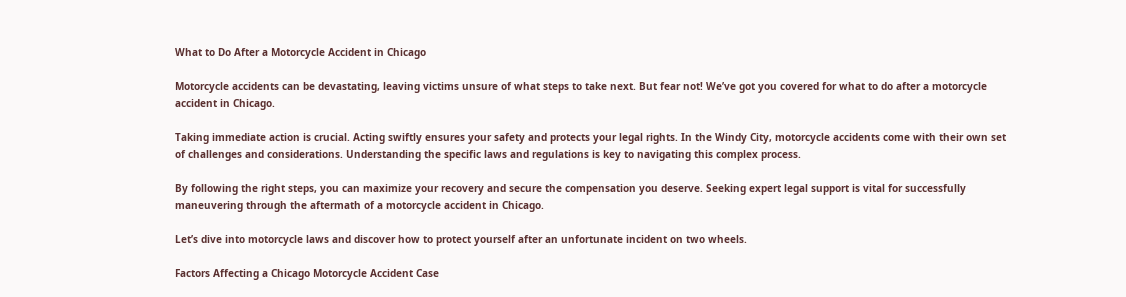What to Do After a Motorcycle Accident in Chicago

Motorcycle accidents can be devastating, leaving victims unsure of what steps to take next. But fear not! We’ve got you covered for what to do after a motorcycle accident in Chicago.

Taking immediate action is crucial. Acting swiftly ensures your safety and protects your legal rights. In the Windy City, motorcycle accidents come with their own set of challenges and considerations. Understanding the specific laws and regulations is key to navigating this complex process.

By following the right steps, you can maximize your recovery and secure the compensation you deserve. Seeking expert legal support is vital for successfully maneuvering through the aftermath of a motorcycle accident in Chicago.

Let’s dive into motorcycle laws and discover how to protect yourself after an unfortunate incident on two wheels.

Factors Affecting a Chicago Motorcycle Accident Case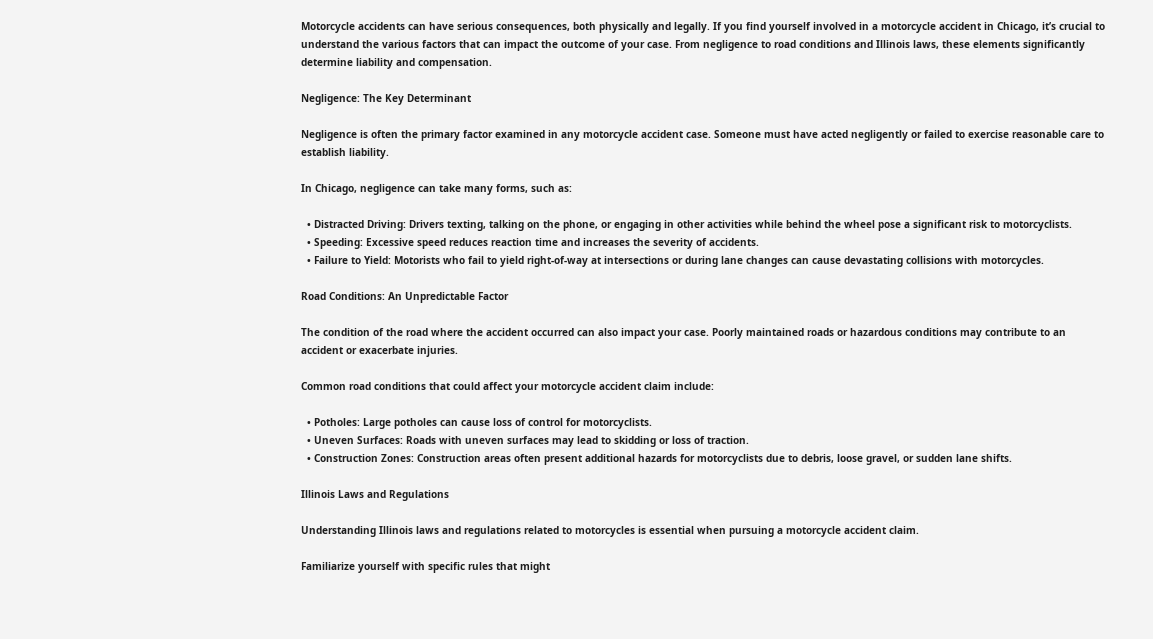Motorcycle accidents can have serious consequences, both physically and legally. If you find yourself involved in a motorcycle accident in Chicago, it’s crucial to understand the various factors that can impact the outcome of your case. From negligence to road conditions and Illinois laws, these elements significantly determine liability and compensation.

Negligence: The Key Determinant

Negligence is often the primary factor examined in any motorcycle accident case. Someone must have acted negligently or failed to exercise reasonable care to establish liability.

In Chicago, negligence can take many forms, such as:

  • Distracted Driving: Drivers texting, talking on the phone, or engaging in other activities while behind the wheel pose a significant risk to motorcyclists.
  • Speeding: Excessive speed reduces reaction time and increases the severity of accidents.
  • Failure to Yield: Motorists who fail to yield right-of-way at intersections or during lane changes can cause devastating collisions with motorcycles.

Road Conditions: An Unpredictable Factor

The condition of the road where the accident occurred can also impact your case. Poorly maintained roads or hazardous conditions may contribute to an accident or exacerbate injuries.

Common road conditions that could affect your motorcycle accident claim include:

  • Potholes: Large potholes can cause loss of control for motorcyclists.
  • Uneven Surfaces: Roads with uneven surfaces may lead to skidding or loss of traction.
  • Construction Zones: Construction areas often present additional hazards for motorcyclists due to debris, loose gravel, or sudden lane shifts.

Illinois Laws and Regulations

Understanding Illinois laws and regulations related to motorcycles is essential when pursuing a motorcycle accident claim.

Familiarize yourself with specific rules that might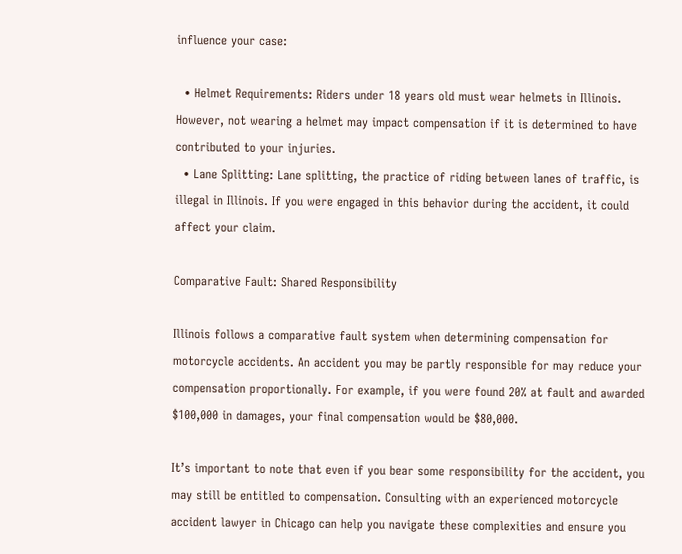influence your case:

  • Helmet Requirements: Riders under 18 years old must wear helmets in Illinois. However, not wearing a helmet may impact compensation if it is determined to have contributed to your injuries.
  • Lane Splitting: Lane splitting, the practice of riding between lanes of traffic, is illegal in Illinois. If you were engaged in this behavior during the accident, it could affect your claim.

Comparative Fault: Shared Responsibility

Illinois follows a comparative fault system when determining compensation for motorcycle accidents. An accident you may be partly responsible for may reduce your compensation proportionally. For example, if you were found 20% at fault and awarded $100,000 in damages, your final compensation would be $80,000.

It’s important to note that even if you bear some responsibility for the accident, you may still be entitled to compensation. Consulting with an experienced motorcycle accident lawyer in Chicago can help you navigate these complexities and ensure you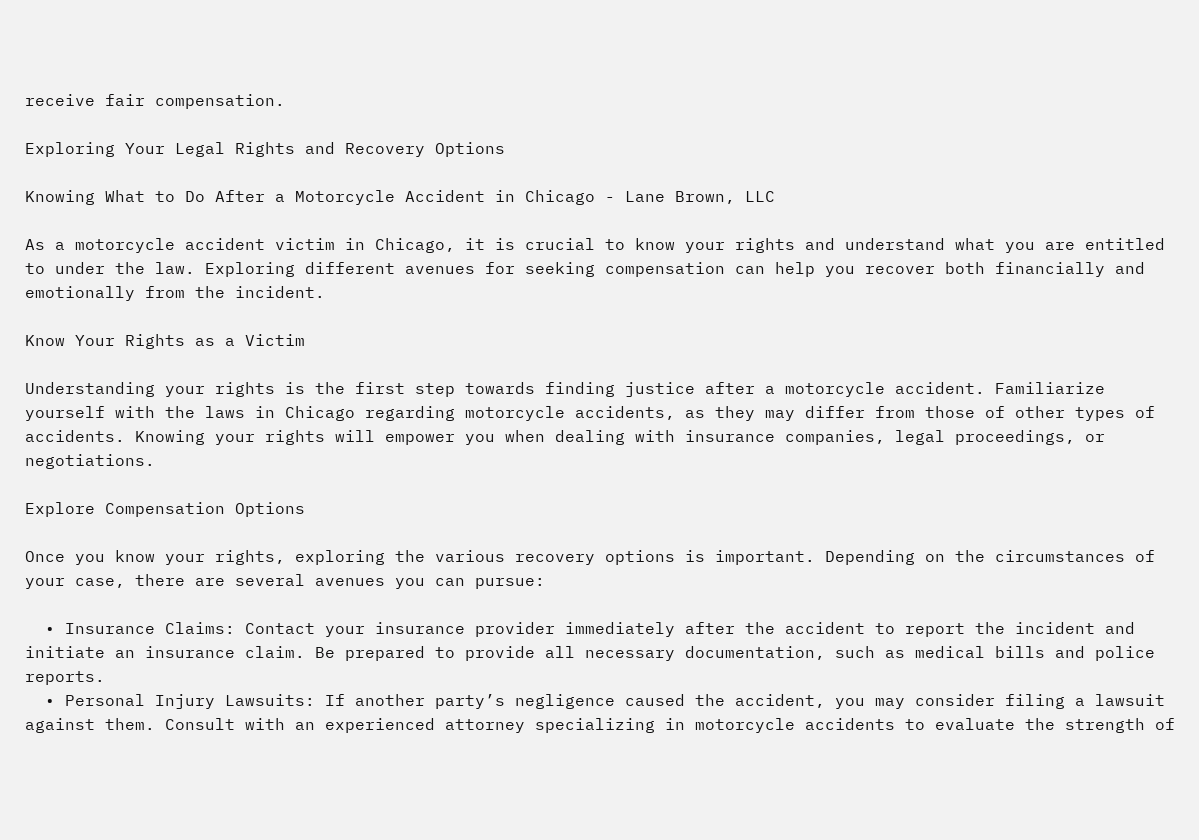receive fair compensation.

Exploring Your Legal Rights and Recovery Options

Knowing What to Do After a Motorcycle Accident in Chicago - Lane Brown, LLC

As a motorcycle accident victim in Chicago, it is crucial to know your rights and understand what you are entitled to under the law. Exploring different avenues for seeking compensation can help you recover both financially and emotionally from the incident.

Know Your Rights as a Victim

Understanding your rights is the first step towards finding justice after a motorcycle accident. Familiarize yourself with the laws in Chicago regarding motorcycle accidents, as they may differ from those of other types of accidents. Knowing your rights will empower you when dealing with insurance companies, legal proceedings, or negotiations.

Explore Compensation Options

Once you know your rights, exploring the various recovery options is important. Depending on the circumstances of your case, there are several avenues you can pursue:

  • Insurance Claims: Contact your insurance provider immediately after the accident to report the incident and initiate an insurance claim. Be prepared to provide all necessary documentation, such as medical bills and police reports.
  • Personal Injury Lawsuits: If another party’s negligence caused the accident, you may consider filing a lawsuit against them. Consult with an experienced attorney specializing in motorcycle accidents to evaluate the strength of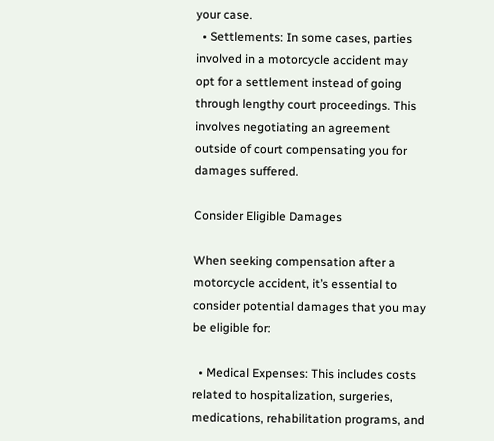your case.
  • Settlements: In some cases, parties involved in a motorcycle accident may opt for a settlement instead of going through lengthy court proceedings. This involves negotiating an agreement outside of court compensating you for damages suffered.

Consider Eligible Damages

When seeking compensation after a motorcycle accident, it’s essential to consider potential damages that you may be eligible for:

  • Medical Expenses: This includes costs related to hospitalization, surgeries, medications, rehabilitation programs, and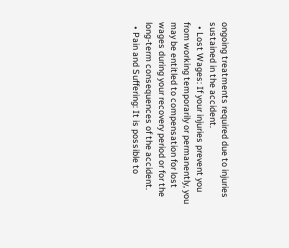ongoing treatments required due to injuries sustained in the accident.
  • Lost Wages: If your injuries prevent you from working temporarily or permanently, you may be entitled to compensation for lost wages during your recovery period or for the long-term consequences of the accident.
  • Pain and Suffering: It is possible to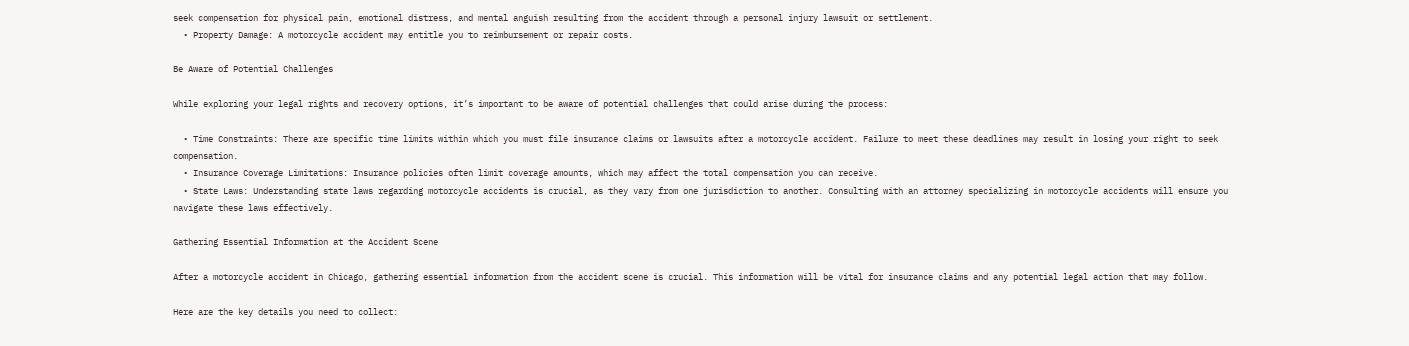seek compensation for physical pain, emotional distress, and mental anguish resulting from the accident through a personal injury lawsuit or settlement.
  • Property Damage: A motorcycle accident may entitle you to reimbursement or repair costs.

Be Aware of Potential Challenges

While exploring your legal rights and recovery options, it’s important to be aware of potential challenges that could arise during the process:

  • Time Constraints: There are specific time limits within which you must file insurance claims or lawsuits after a motorcycle accident. Failure to meet these deadlines may result in losing your right to seek compensation.
  • Insurance Coverage Limitations: Insurance policies often limit coverage amounts, which may affect the total compensation you can receive.
  • State Laws: Understanding state laws regarding motorcycle accidents is crucial, as they vary from one jurisdiction to another. Consulting with an attorney specializing in motorcycle accidents will ensure you navigate these laws effectively.

Gathering Essential Information at the Accident Scene

After a motorcycle accident in Chicago, gathering essential information from the accident scene is crucial. This information will be vital for insurance claims and any potential legal action that may follow.

Here are the key details you need to collect: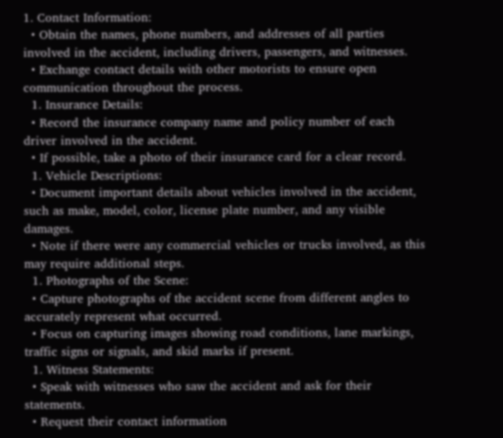1. Contact Information:
  • Obtain the names, phone numbers, and addresses of all parties involved in the accident, including drivers, passengers, and witnesses.
  • Exchange contact details with other motorists to ensure open communication throughout the process.
  1. Insurance Details:
  • Record the insurance company name and policy number of each driver involved in the accident.
  • If possible, take a photo of their insurance card for a clear record.
  1. Vehicle Descriptions:
  • Document important details about vehicles involved in the accident, such as make, model, color, license plate number, and any visible damages.
  • Note if there were any commercial vehicles or trucks involved, as this may require additional steps.
  1. Photographs of the Scene:
  • Capture photographs of the accident scene from different angles to accurately represent what occurred.
  • Focus on capturing images showing road conditions, lane markings, traffic signs or signals, and skid marks if present.
  1. Witness Statements:
  • Speak with witnesses who saw the accident and ask for their statements.
  • Request their contact information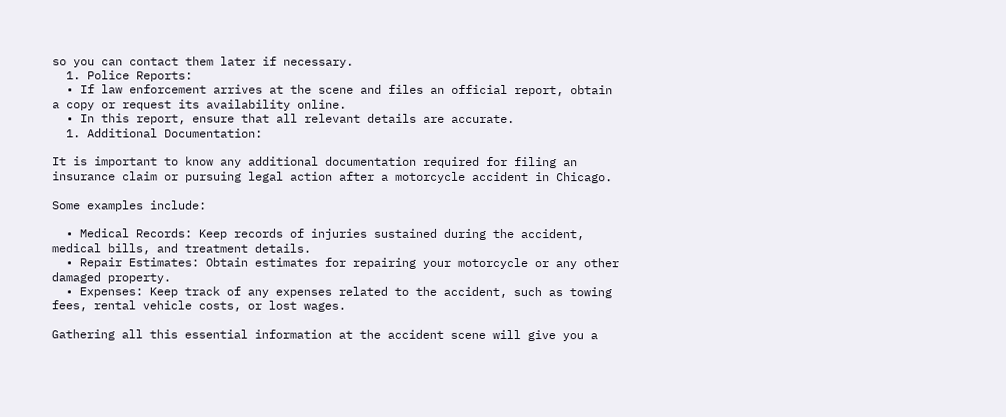so you can contact them later if necessary.
  1. Police Reports:
  • If law enforcement arrives at the scene and files an official report, obtain a copy or request its availability online.
  • In this report, ensure that all relevant details are accurate.
  1. Additional Documentation:

It is important to know any additional documentation required for filing an insurance claim or pursuing legal action after a motorcycle accident in Chicago.

Some examples include:

  • Medical Records: Keep records of injuries sustained during the accident, medical bills, and treatment details.
  • Repair Estimates: Obtain estimates for repairing your motorcycle or any other damaged property.
  • Expenses: Keep track of any expenses related to the accident, such as towing fees, rental vehicle costs, or lost wages.

Gathering all this essential information at the accident scene will give you a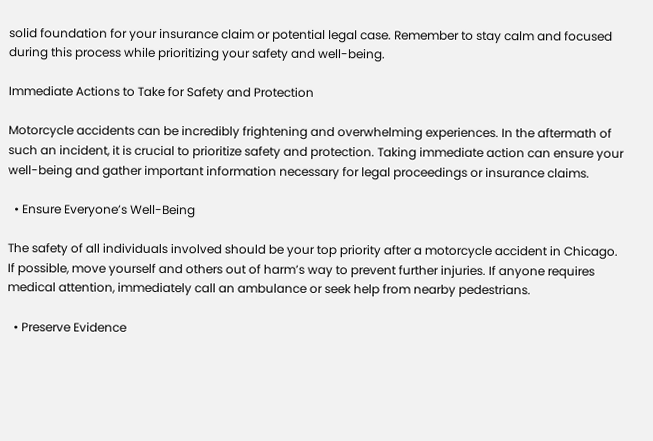solid foundation for your insurance claim or potential legal case. Remember to stay calm and focused during this process while prioritizing your safety and well-being.

Immediate Actions to Take for Safety and Protection

Motorcycle accidents can be incredibly frightening and overwhelming experiences. In the aftermath of such an incident, it is crucial to prioritize safety and protection. Taking immediate action can ensure your well-being and gather important information necessary for legal proceedings or insurance claims.

  • Ensure Everyone’s Well-Being

The safety of all individuals involved should be your top priority after a motorcycle accident in Chicago. If possible, move yourself and others out of harm’s way to prevent further injuries. If anyone requires medical attention, immediately call an ambulance or seek help from nearby pedestrians.

  • Preserve Evidence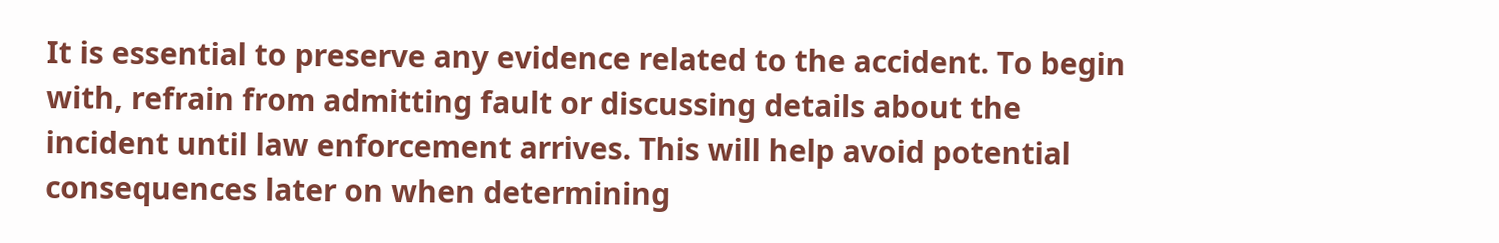It is essential to preserve any evidence related to the accident. To begin with, refrain from admitting fault or discussing details about the incident until law enforcement arrives. This will help avoid potential consequences later on when determining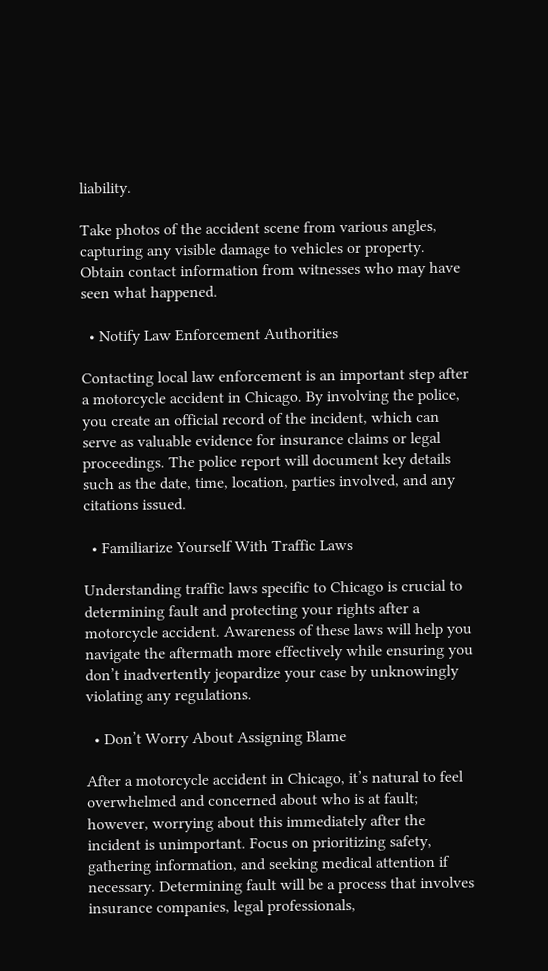liability.

Take photos of the accident scene from various angles, capturing any visible damage to vehicles or property. Obtain contact information from witnesses who may have seen what happened.

  • Notify Law Enforcement Authorities

Contacting local law enforcement is an important step after a motorcycle accident in Chicago. By involving the police, you create an official record of the incident, which can serve as valuable evidence for insurance claims or legal proceedings. The police report will document key details such as the date, time, location, parties involved, and any citations issued.

  • Familiarize Yourself With Traffic Laws

Understanding traffic laws specific to Chicago is crucial to determining fault and protecting your rights after a motorcycle accident. Awareness of these laws will help you navigate the aftermath more effectively while ensuring you don’t inadvertently jeopardize your case by unknowingly violating any regulations.

  • Don’t Worry About Assigning Blame

After a motorcycle accident in Chicago, it’s natural to feel overwhelmed and concerned about who is at fault; however, worrying about this immediately after the incident is unimportant. Focus on prioritizing safety, gathering information, and seeking medical attention if necessary. Determining fault will be a process that involves insurance companies, legal professionals,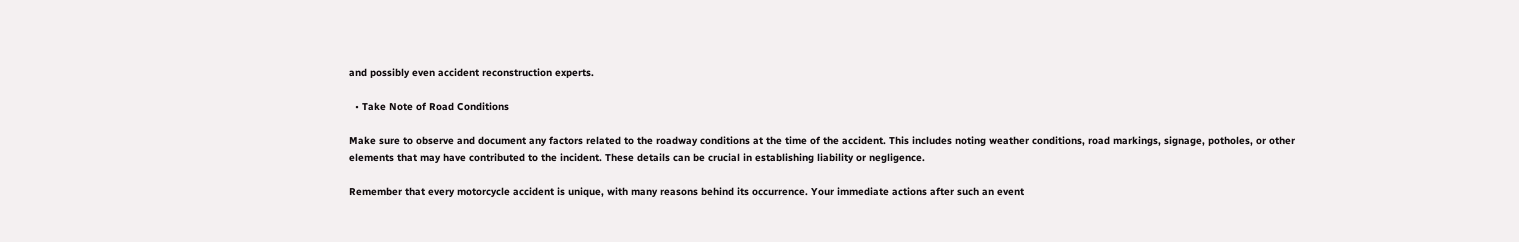and possibly even accident reconstruction experts.

  • Take Note of Road Conditions

Make sure to observe and document any factors related to the roadway conditions at the time of the accident. This includes noting weather conditions, road markings, signage, potholes, or other elements that may have contributed to the incident. These details can be crucial in establishing liability or negligence.

Remember that every motorcycle accident is unique, with many reasons behind its occurrence. Your immediate actions after such an event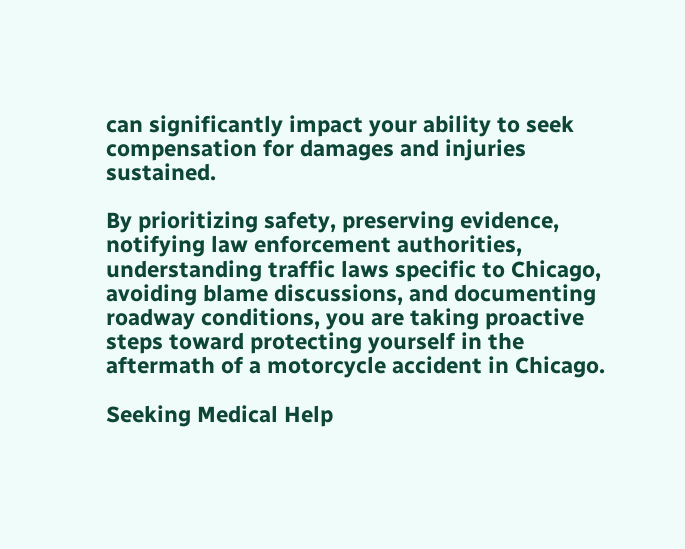can significantly impact your ability to seek compensation for damages and injuries sustained.

By prioritizing safety, preserving evidence, notifying law enforcement authorities, understanding traffic laws specific to Chicago, avoiding blame discussions, and documenting roadway conditions, you are taking proactive steps toward protecting yourself in the aftermath of a motorcycle accident in Chicago.

Seeking Medical Help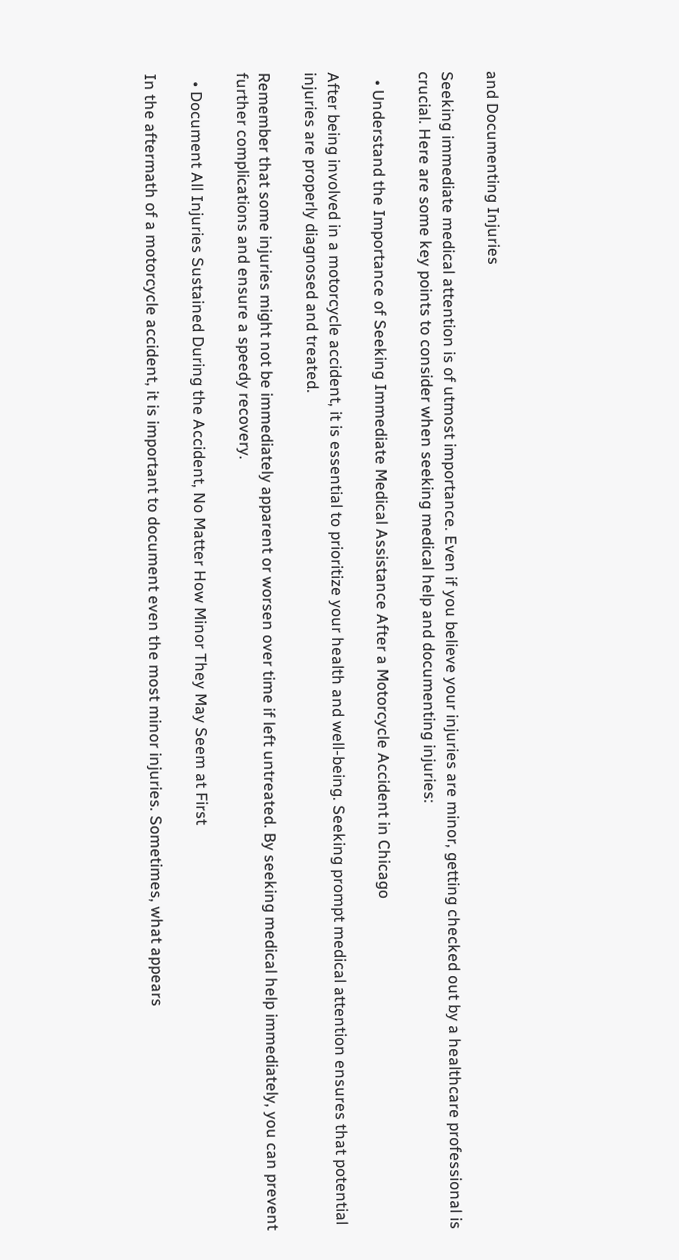and Documenting Injuries

Seeking immediate medical attention is of utmost importance. Even if you believe your injuries are minor, getting checked out by a healthcare professional is crucial. Here are some key points to consider when seeking medical help and documenting injuries:

  • Understand the Importance of Seeking Immediate Medical Assistance After a Motorcycle Accident in Chicago

After being involved in a motorcycle accident, it is essential to prioritize your health and well-being. Seeking prompt medical attention ensures that potential injuries are properly diagnosed and treated.

Remember that some injuries might not be immediately apparent or worsen over time if left untreated. By seeking medical help immediately, you can prevent further complications and ensure a speedy recovery.

  • Document All Injuries Sustained During the Accident, No Matter How Minor They May Seem at First

In the aftermath of a motorcycle accident, it is important to document even the most minor injuries. Sometimes, what appears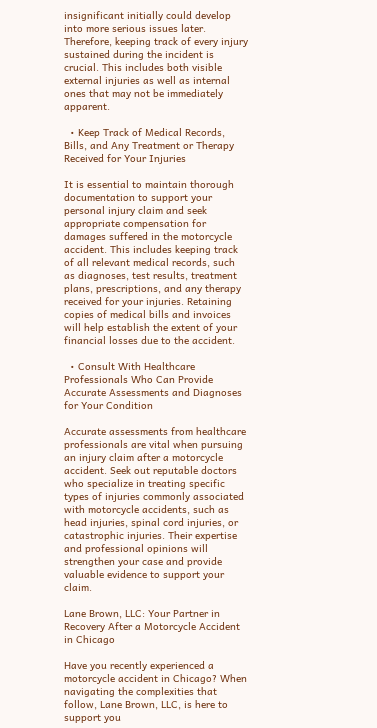insignificant initially could develop into more serious issues later. Therefore, keeping track of every injury sustained during the incident is crucial. This includes both visible external injuries as well as internal ones that may not be immediately apparent.

  • Keep Track of Medical Records, Bills, and Any Treatment or Therapy Received for Your Injuries

It is essential to maintain thorough documentation to support your personal injury claim and seek appropriate compensation for damages suffered in the motorcycle accident. This includes keeping track of all relevant medical records, such as diagnoses, test results, treatment plans, prescriptions, and any therapy received for your injuries. Retaining copies of medical bills and invoices will help establish the extent of your financial losses due to the accident.

  • Consult With Healthcare Professionals Who Can Provide Accurate Assessments and Diagnoses for Your Condition

Accurate assessments from healthcare professionals are vital when pursuing an injury claim after a motorcycle accident. Seek out reputable doctors who specialize in treating specific types of injuries commonly associated with motorcycle accidents, such as head injuries, spinal cord injuries, or catastrophic injuries. Their expertise and professional opinions will strengthen your case and provide valuable evidence to support your claim.

Lane Brown, LLC: Your Partner in Recovery After a Motorcycle Accident in Chicago

Have you recently experienced a motorcycle accident in Chicago? When navigating the complexities that follow, Lane Brown, LLC, is here to support you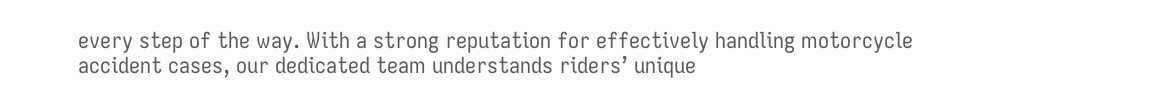every step of the way. With a strong reputation for effectively handling motorcycle accident cases, our dedicated team understands riders’ unique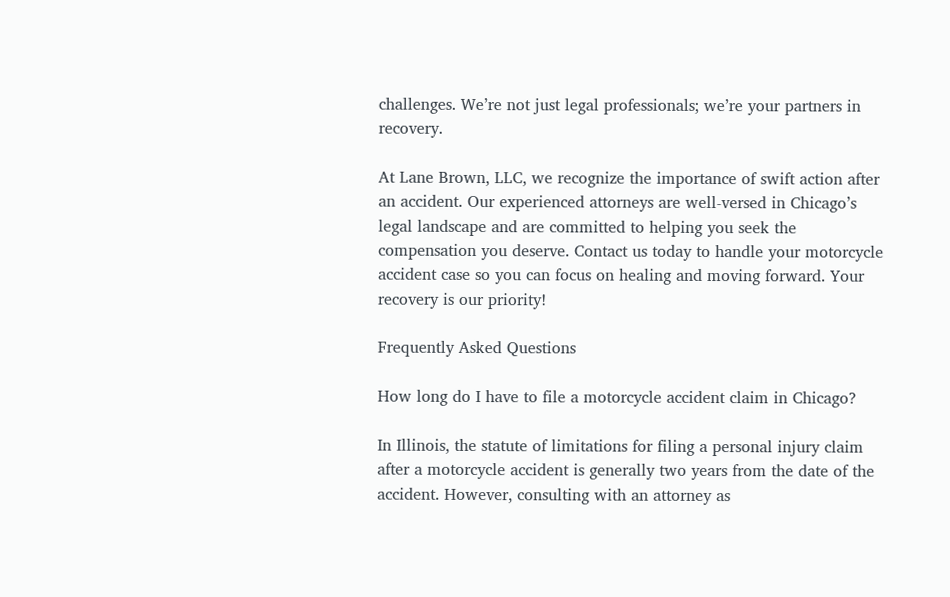challenges. We’re not just legal professionals; we’re your partners in recovery.

At Lane Brown, LLC, we recognize the importance of swift action after an accident. Our experienced attorneys are well-versed in Chicago’s legal landscape and are committed to helping you seek the compensation you deserve. Contact us today to handle your motorcycle accident case so you can focus on healing and moving forward. Your recovery is our priority!

Frequently Asked Questions

How long do I have to file a motorcycle accident claim in Chicago?

In Illinois, the statute of limitations for filing a personal injury claim after a motorcycle accident is generally two years from the date of the accident. However, consulting with an attorney as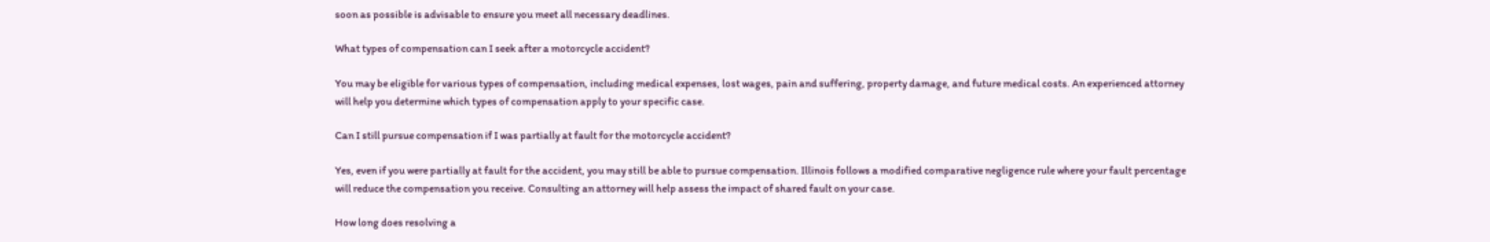soon as possible is advisable to ensure you meet all necessary deadlines.

What types of compensation can I seek after a motorcycle accident?

You may be eligible for various types of compensation, including medical expenses, lost wages, pain and suffering, property damage, and future medical costs. An experienced attorney will help you determine which types of compensation apply to your specific case.

Can I still pursue compensation if I was partially at fault for the motorcycle accident?

Yes, even if you were partially at fault for the accident, you may still be able to pursue compensation. Illinois follows a modified comparative negligence rule where your fault percentage will reduce the compensation you receive. Consulting an attorney will help assess the impact of shared fault on your case.

How long does resolving a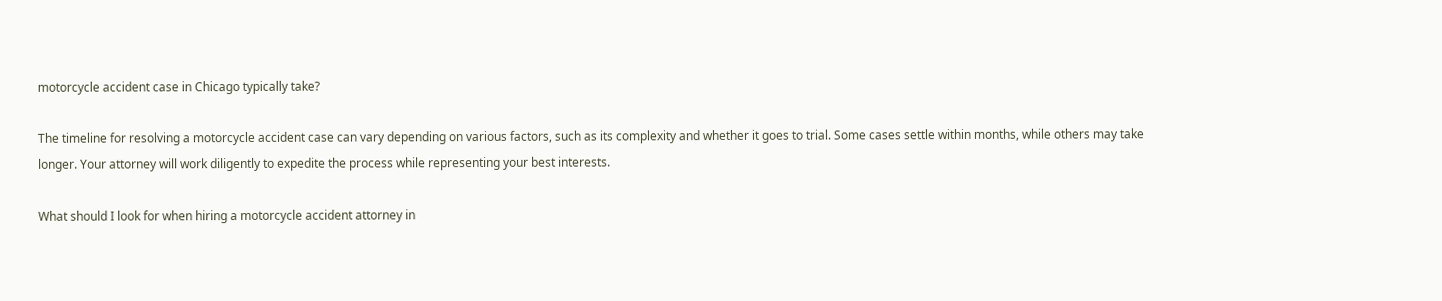motorcycle accident case in Chicago typically take?

The timeline for resolving a motorcycle accident case can vary depending on various factors, such as its complexity and whether it goes to trial. Some cases settle within months, while others may take longer. Your attorney will work diligently to expedite the process while representing your best interests.

What should I look for when hiring a motorcycle accident attorney in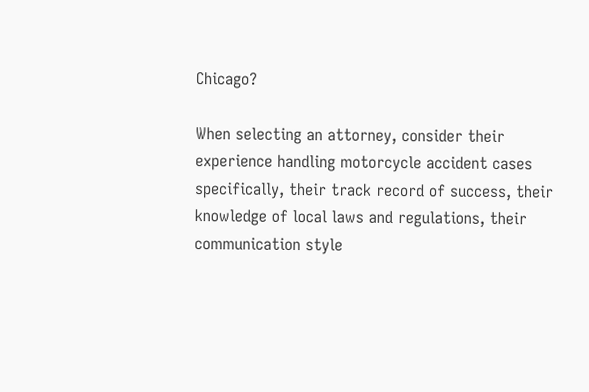Chicago?

When selecting an attorney, consider their experience handling motorcycle accident cases specifically, their track record of success, their knowledge of local laws and regulations, their communication style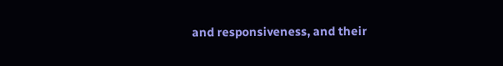and responsiveness, and their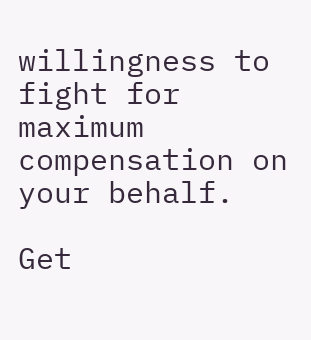willingness to fight for maximum compensation on your behalf.

Get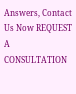Answers, Contact Us Now REQUEST A CONSULTATION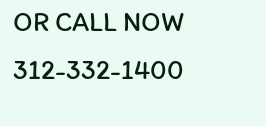OR CALL NOW 312-332-1400